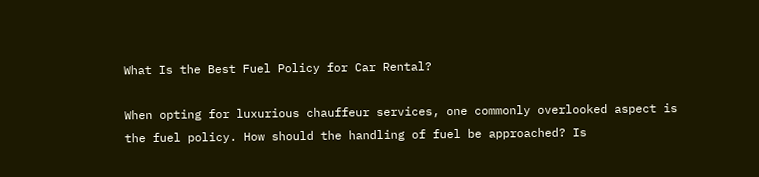What Is the Best Fuel Policy for Car Rental?

When opting for luxurious chauffeur services, one commonly overlooked aspect is the fuel policy. How should the handling of fuel be approached? Is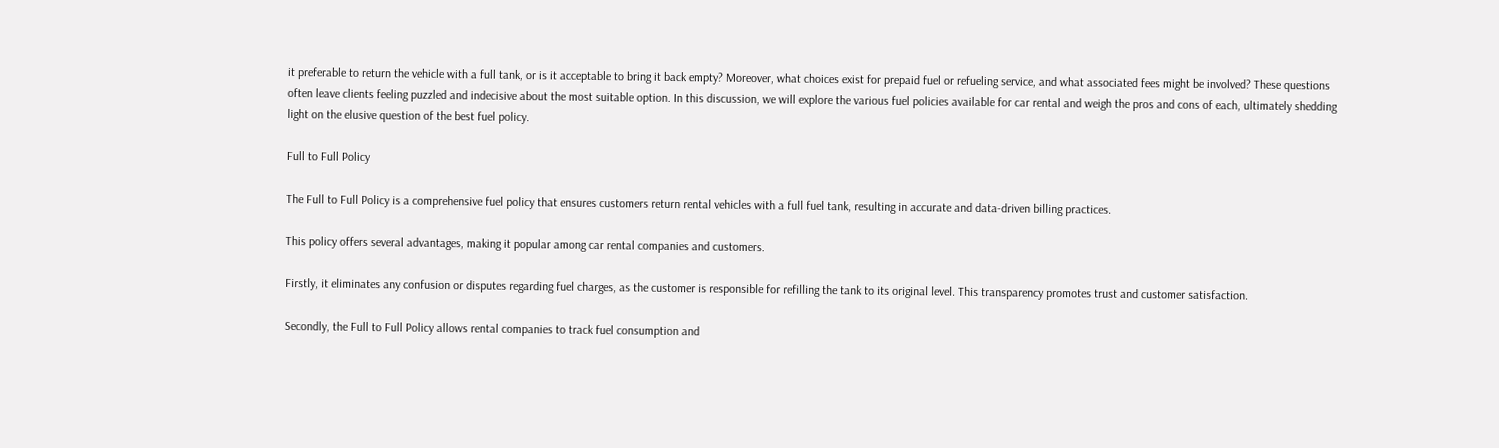it preferable to return the vehicle with a full tank, or is it acceptable to bring it back empty? Moreover, what choices exist for prepaid fuel or refueling service, and what associated fees might be involved? These questions often leave clients feeling puzzled and indecisive about the most suitable option. In this discussion, we will explore the various fuel policies available for car rental and weigh the pros and cons of each, ultimately shedding light on the elusive question of the best fuel policy.

Full to Full Policy

The Full to Full Policy is a comprehensive fuel policy that ensures customers return rental vehicles with a full fuel tank, resulting in accurate and data-driven billing practices.

This policy offers several advantages, making it popular among car rental companies and customers.

Firstly, it eliminates any confusion or disputes regarding fuel charges, as the customer is responsible for refilling the tank to its original level. This transparency promotes trust and customer satisfaction.

Secondly, the Full to Full Policy allows rental companies to track fuel consumption and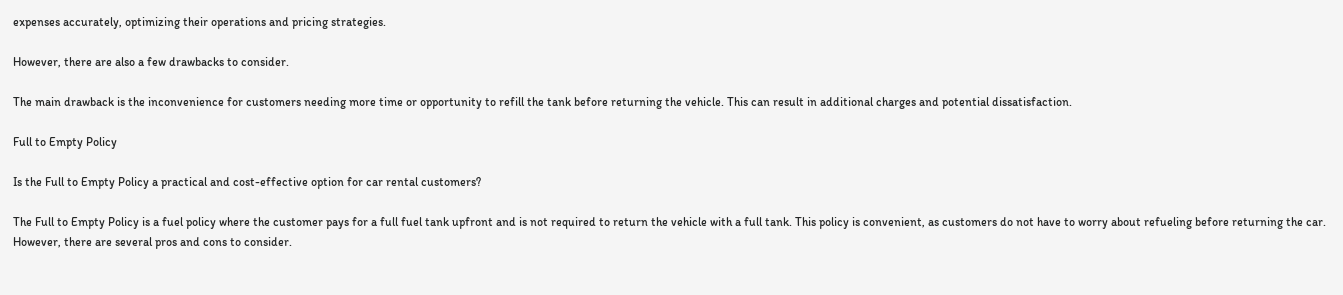expenses accurately, optimizing their operations and pricing strategies.

However, there are also a few drawbacks to consider.

The main drawback is the inconvenience for customers needing more time or opportunity to refill the tank before returning the vehicle. This can result in additional charges and potential dissatisfaction.

Full to Empty Policy

Is the Full to Empty Policy a practical and cost-effective option for car rental customers?

The Full to Empty Policy is a fuel policy where the customer pays for a full fuel tank upfront and is not required to return the vehicle with a full tank. This policy is convenient, as customers do not have to worry about refueling before returning the car. However, there are several pros and cons to consider.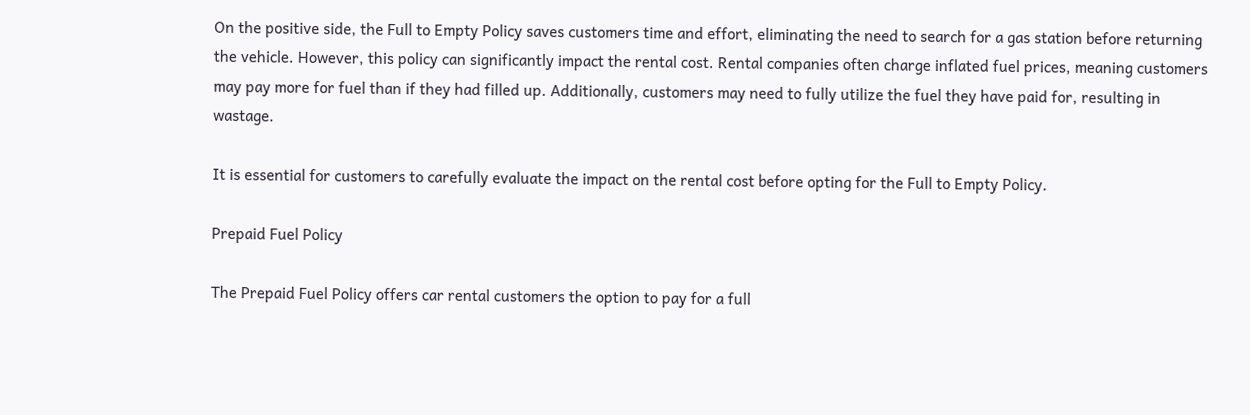On the positive side, the Full to Empty Policy saves customers time and effort, eliminating the need to search for a gas station before returning the vehicle. However, this policy can significantly impact the rental cost. Rental companies often charge inflated fuel prices, meaning customers may pay more for fuel than if they had filled up. Additionally, customers may need to fully utilize the fuel they have paid for, resulting in wastage.

It is essential for customers to carefully evaluate the impact on the rental cost before opting for the Full to Empty Policy.

Prepaid Fuel Policy

The Prepaid Fuel Policy offers car rental customers the option to pay for a full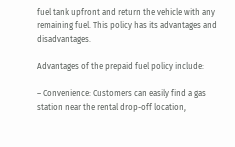fuel tank upfront and return the vehicle with any remaining fuel. This policy has its advantages and disadvantages.

Advantages of the prepaid fuel policy include:

– Convenience: Customers can easily find a gas station near the rental drop-off location,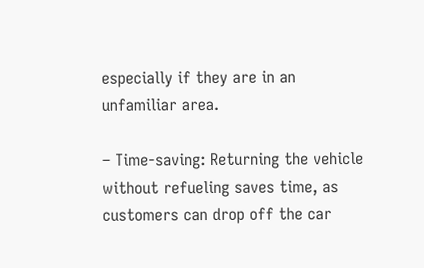especially if they are in an unfamiliar area.

– Time-saving: Returning the vehicle without refueling saves time, as customers can drop off the car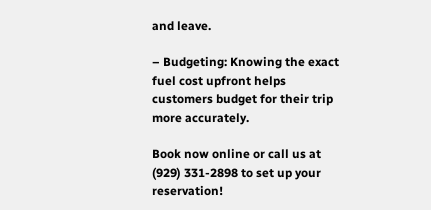and leave.

– Budgeting: Knowing the exact fuel cost upfront helps customers budget for their trip more accurately.

Book now online or call us at (929) 331-2898 to set up your reservation!